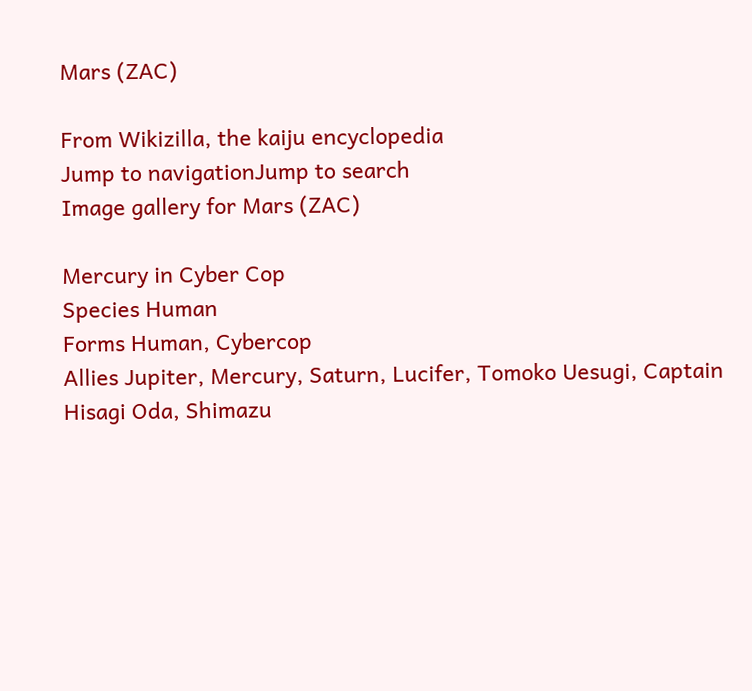Mars (ZAC)

From Wikizilla, the kaiju encyclopedia
Jump to navigationJump to search
Image gallery for Mars (ZAC)

Mercury in Cyber Cop
Species Human
Forms Human, Cybercop
Allies Jupiter, Mercury, Saturn, Lucifer, Tomoko Uesugi, Captain Hisagi Oda, Shimazu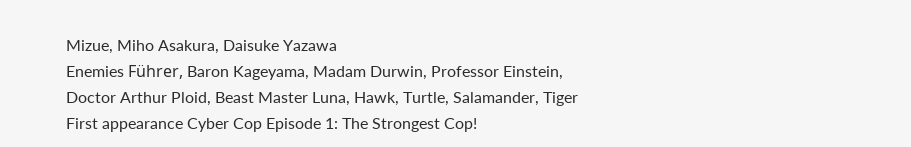Mizue, Miho Asakura, Daisuke Yazawa
Enemies Führer, Baron Kageyama, Madam Durwin, Professor Einstein, Doctor Arthur Ploid, Beast Master Luna, Hawk, Turtle, Salamander, Tiger
First appearance Cyber Cop Episode 1: The Strongest Cop!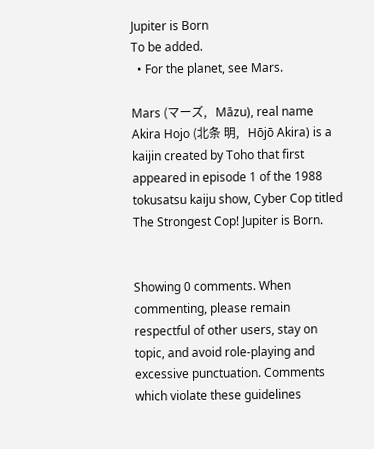Jupiter is Born
To be added.
  • For the planet, see Mars.

Mars (マーズ,   Māzu), real name Akira Hojo (北条 明,   Hōjō Akira) is a kaijin created by Toho that first appeared in episode 1 of the 1988 tokusatsu kaiju show, Cyber Cop titled The Strongest Cop! Jupiter is Born.


Showing 0 comments. When commenting, please remain respectful of other users, stay on topic, and avoid role-playing and excessive punctuation. Comments which violate these guidelines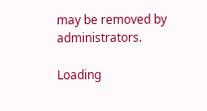may be removed by administrators.

Loading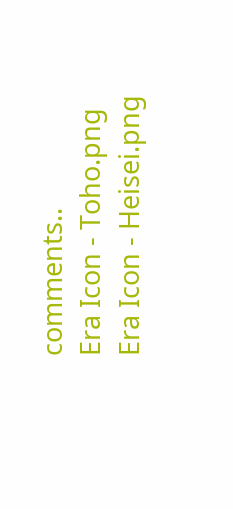comments..
Era Icon - Toho.png
Era Icon - Heisei.png